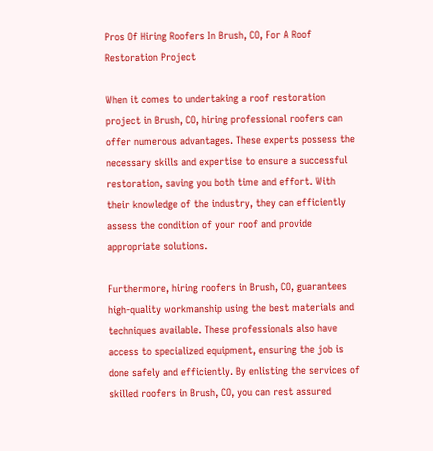Pros Of Hiring Roofers In Brush, CO, For A Roof Restoration Project

When it comes to undertaking a roof restoration project in Brush, CO, hiring professional roofers can offer numerous advantages. These experts possess the necessary skills and expertise to ensure a successful restoration, saving you both time and effort. With their knowledge of the industry, they can efficiently assess the condition of your roof and provide appropriate solutions.

Furthermore, hiring roofers in Brush, CO, guarantees high-quality workmanship using the best materials and techniques available. These professionals also have access to specialized equipment, ensuring the job is done safely and efficiently. By enlisting the services of skilled roofers in Brush, CO, you can rest assured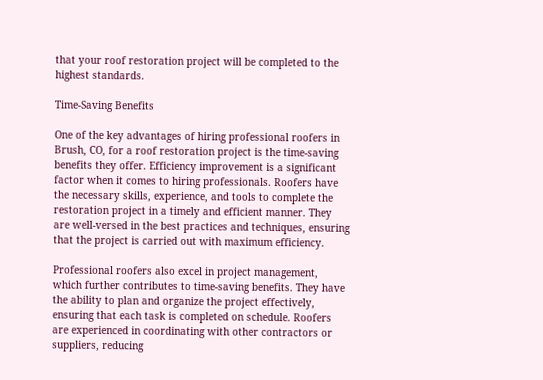that your roof restoration project will be completed to the highest standards.

Time-Saving Benefits

One of the key advantages of hiring professional roofers in Brush, CO, for a roof restoration project is the time-saving benefits they offer. Efficiency improvement is a significant factor when it comes to hiring professionals. Roofers have the necessary skills, experience, and tools to complete the restoration project in a timely and efficient manner. They are well-versed in the best practices and techniques, ensuring that the project is carried out with maximum efficiency.

Professional roofers also excel in project management, which further contributes to time-saving benefits. They have the ability to plan and organize the project effectively, ensuring that each task is completed on schedule. Roofers are experienced in coordinating with other contractors or suppliers, reducing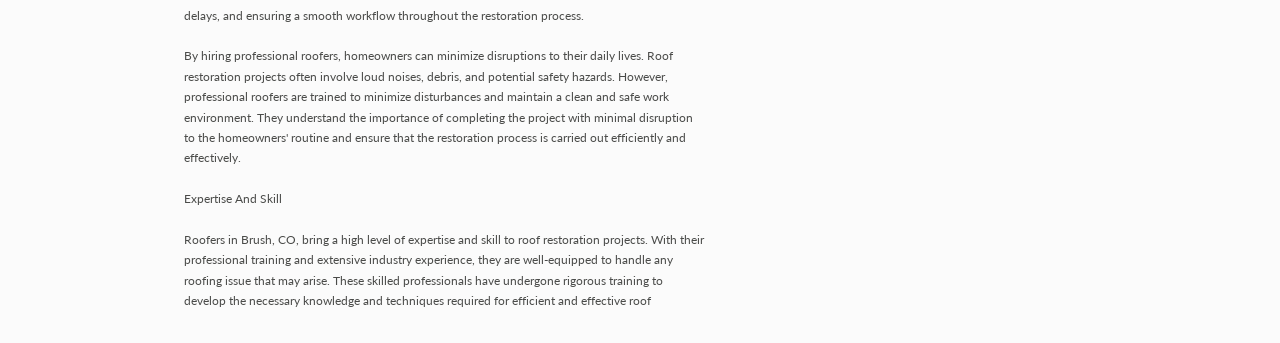delays, and ensuring a smooth workflow throughout the restoration process.

By hiring professional roofers, homeowners can minimize disruptions to their daily lives. Roof restoration projects often involve loud noises, debris, and potential safety hazards. However, professional roofers are trained to minimize disturbances and maintain a clean and safe work environment. They understand the importance of completing the project with minimal disruption to the homeowners' routine and ensure that the restoration process is carried out efficiently and effectively.

Expertise And Skill

Roofers in Brush, CO, bring a high level of expertise and skill to roof restoration projects. With their professional training and extensive industry experience, they are well-equipped to handle any roofing issue that may arise. These skilled professionals have undergone rigorous training to develop the necessary knowledge and techniques required for efficient and effective roof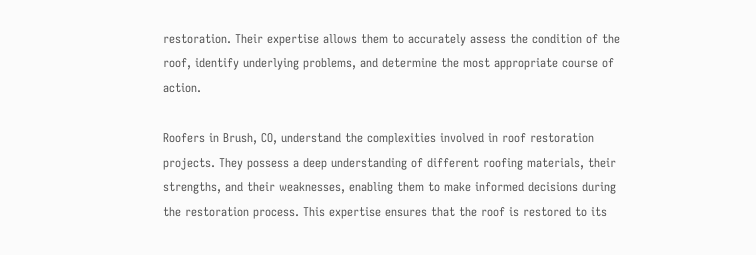restoration. Their expertise allows them to accurately assess the condition of the roof, identify underlying problems, and determine the most appropriate course of action.

Roofers in Brush, CO, understand the complexities involved in roof restoration projects. They possess a deep understanding of different roofing materials, their strengths, and their weaknesses, enabling them to make informed decisions during the restoration process. This expertise ensures that the roof is restored to its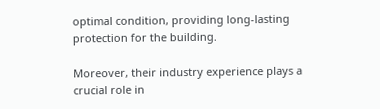optimal condition, providing long-lasting protection for the building.

Moreover, their industry experience plays a crucial role in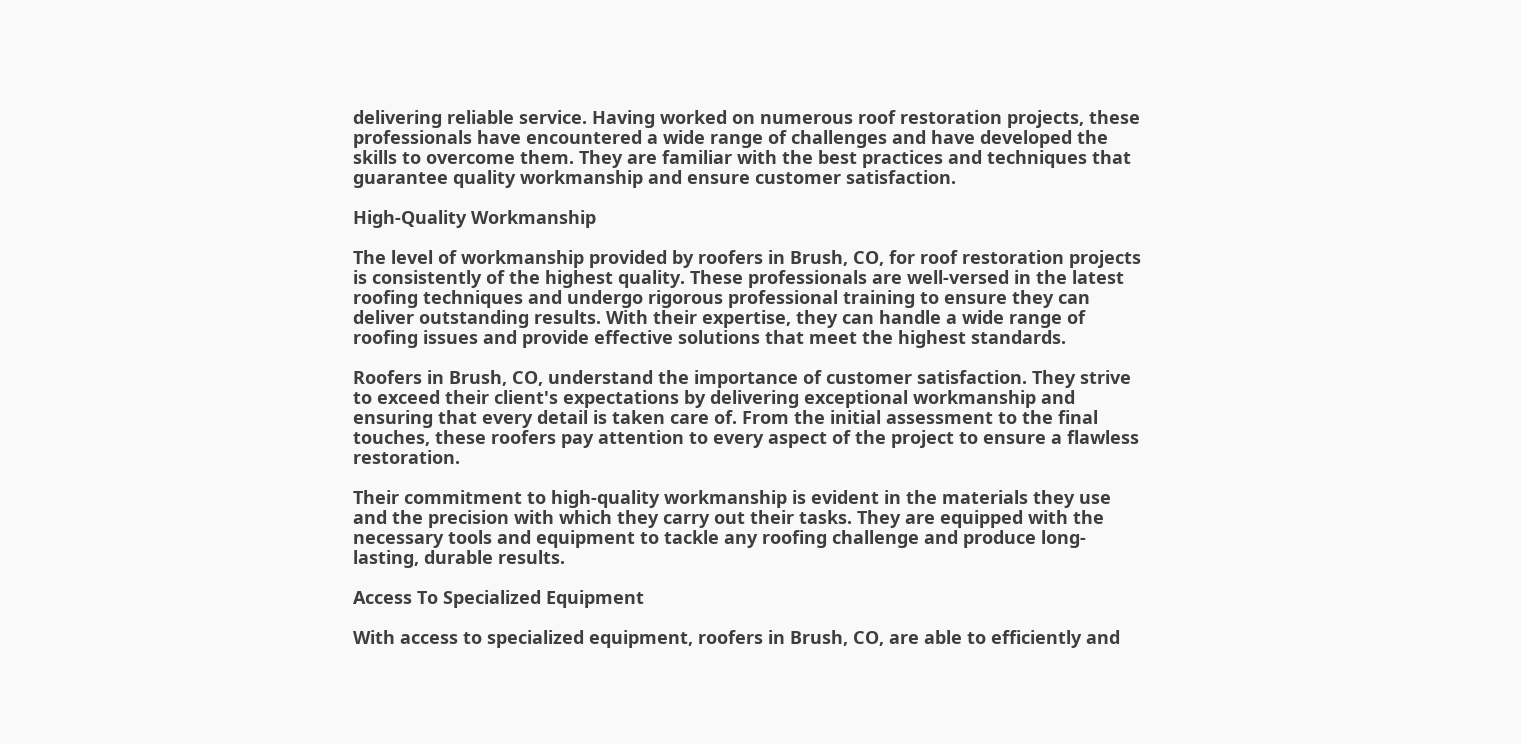delivering reliable service. Having worked on numerous roof restoration projects, these professionals have encountered a wide range of challenges and have developed the skills to overcome them. They are familiar with the best practices and techniques that guarantee quality workmanship and ensure customer satisfaction.

High-Quality Workmanship

The level of workmanship provided by roofers in Brush, CO, for roof restoration projects is consistently of the highest quality. These professionals are well-versed in the latest roofing techniques and undergo rigorous professional training to ensure they can deliver outstanding results. With their expertise, they can handle a wide range of roofing issues and provide effective solutions that meet the highest standards.

Roofers in Brush, CO, understand the importance of customer satisfaction. They strive to exceed their client's expectations by delivering exceptional workmanship and ensuring that every detail is taken care of. From the initial assessment to the final touches, these roofers pay attention to every aspect of the project to ensure a flawless restoration.

Their commitment to high-quality workmanship is evident in the materials they use and the precision with which they carry out their tasks. They are equipped with the necessary tools and equipment to tackle any roofing challenge and produce long-lasting, durable results.

Access To Specialized Equipment

With access to specialized equipment, roofers in Brush, CO, are able to efficiently and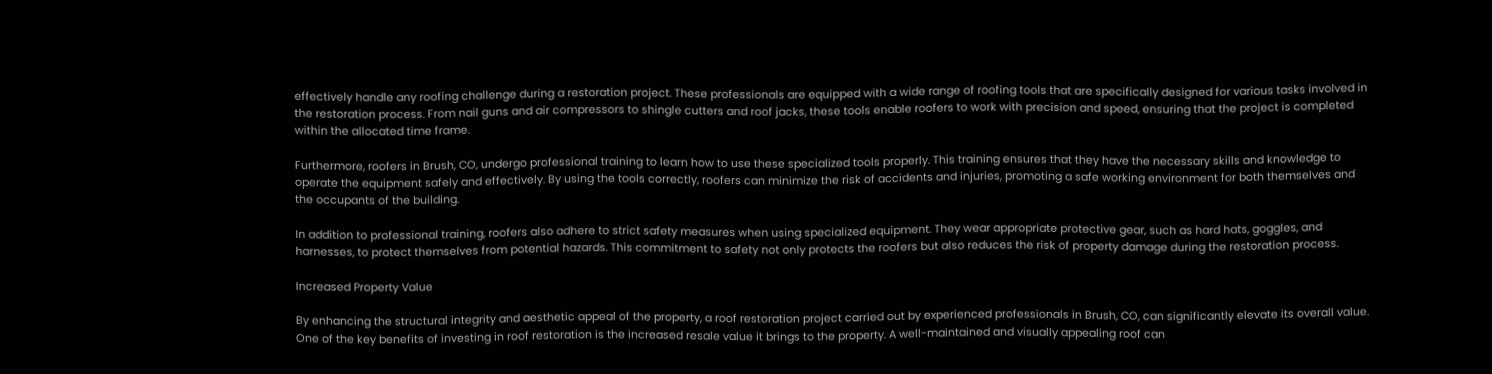effectively handle any roofing challenge during a restoration project. These professionals are equipped with a wide range of roofing tools that are specifically designed for various tasks involved in the restoration process. From nail guns and air compressors to shingle cutters and roof jacks, these tools enable roofers to work with precision and speed, ensuring that the project is completed within the allocated time frame.

Furthermore, roofers in Brush, CO, undergo professional training to learn how to use these specialized tools properly. This training ensures that they have the necessary skills and knowledge to operate the equipment safely and effectively. By using the tools correctly, roofers can minimize the risk of accidents and injuries, promoting a safe working environment for both themselves and the occupants of the building.

In addition to professional training, roofers also adhere to strict safety measures when using specialized equipment. They wear appropriate protective gear, such as hard hats, goggles, and harnesses, to protect themselves from potential hazards. This commitment to safety not only protects the roofers but also reduces the risk of property damage during the restoration process.

Increased Property Value

By enhancing the structural integrity and aesthetic appeal of the property, a roof restoration project carried out by experienced professionals in Brush, CO, can significantly elevate its overall value. One of the key benefits of investing in roof restoration is the increased resale value it brings to the property. A well-maintained and visually appealing roof can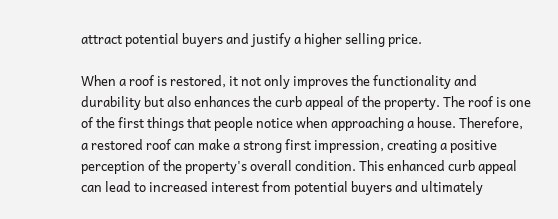attract potential buyers and justify a higher selling price.

When a roof is restored, it not only improves the functionality and durability but also enhances the curb appeal of the property. The roof is one of the first things that people notice when approaching a house. Therefore, a restored roof can make a strong first impression, creating a positive perception of the property's overall condition. This enhanced curb appeal can lead to increased interest from potential buyers and ultimately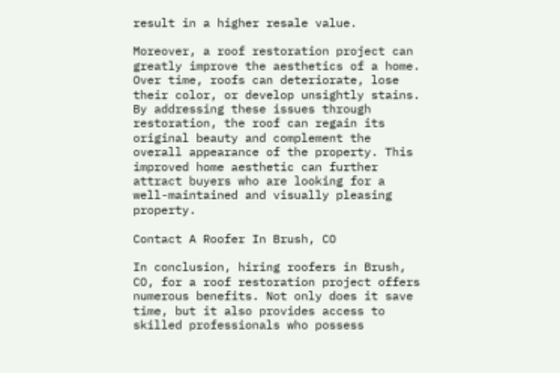result in a higher resale value.

Moreover, a roof restoration project can greatly improve the aesthetics of a home. Over time, roofs can deteriorate, lose their color, or develop unsightly stains. By addressing these issues through restoration, the roof can regain its original beauty and complement the overall appearance of the property. This improved home aesthetic can further attract buyers who are looking for a well-maintained and visually pleasing property.

Contact A Roofer In Brush, CO

In conclusion, hiring roofers in Brush, CO, for a roof restoration project offers numerous benefits. Not only does it save time, but it also provides access to skilled professionals who possess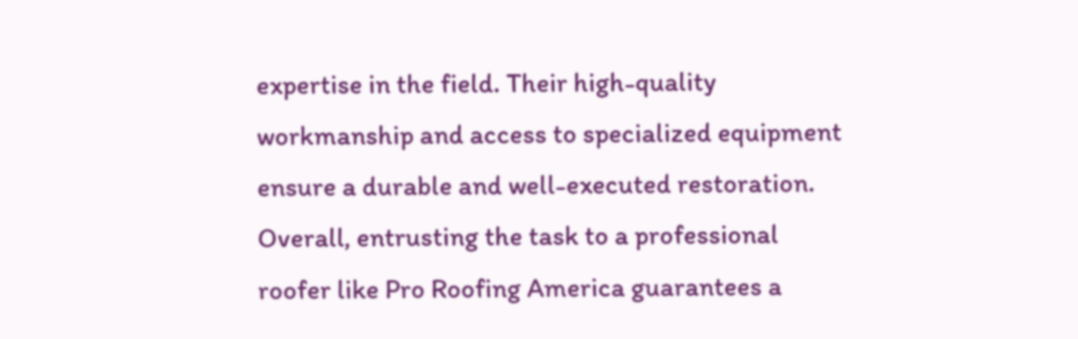expertise in the field. Their high-quality workmanship and access to specialized equipment ensure a durable and well-executed restoration. Overall, entrusting the task to a professional roofer like Pro Roofing America guarantees a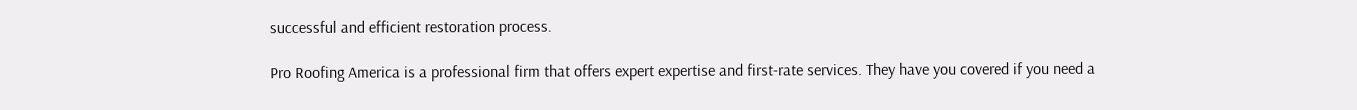successful and efficient restoration process.

Pro Roofing America is a professional firm that offers expert expertise and first-rate services. They have you covered if you need a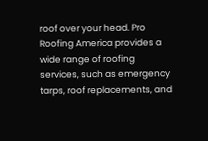roof over your head. Pro Roofing America provides a wide range of roofing services, such as emergency tarps, roof replacements, and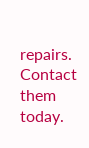repairs. Contact them today.